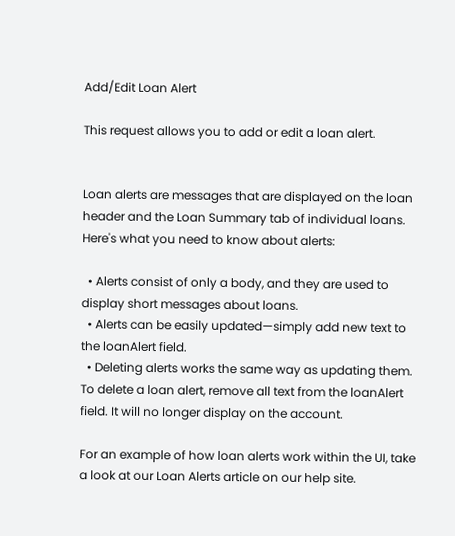Add/Edit Loan Alert

This request allows you to add or edit a loan alert.


Loan alerts are messages that are displayed on the loan header and the Loan Summary tab of individual loans. Here's what you need to know about alerts:

  • Alerts consist of only a body, and they are used to display short messages about loans.
  • Alerts can be easily updated—simply add new text to the loanAlert field.
  • Deleting alerts works the same way as updating them. To delete a loan alert, remove all text from the loanAlert field. It will no longer display on the account.

For an example of how loan alerts work within the UI, take a look at our Loan Alerts article on our help site.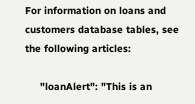For information on loans and customers database tables, see the following articles:

     "loanAlert": "This is an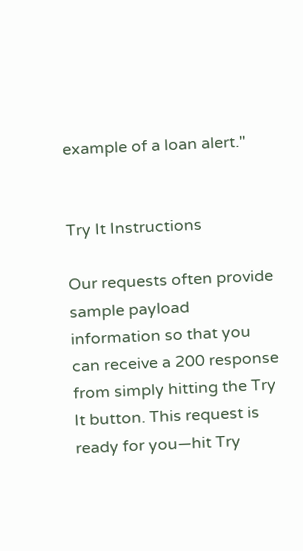example of a loan alert."


Try It Instructions

Our requests often provide sample payload information so that you can receive a 200 response from simply hitting the Try It button. This request is ready for you—hit Try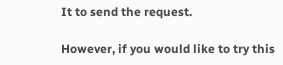It to send the request.

However, if you would like to try this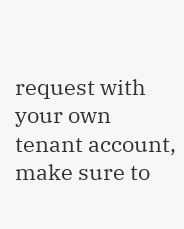request with your own tenant account, make sure to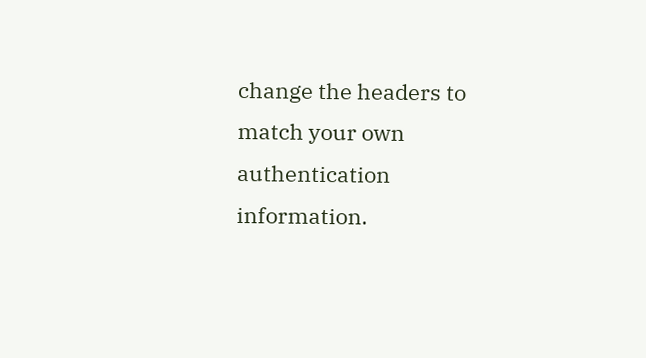change the headers to match your own authentication information.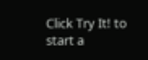Click Try It! to start a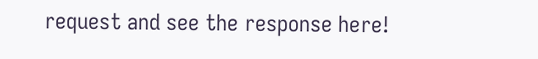request and see the response here!